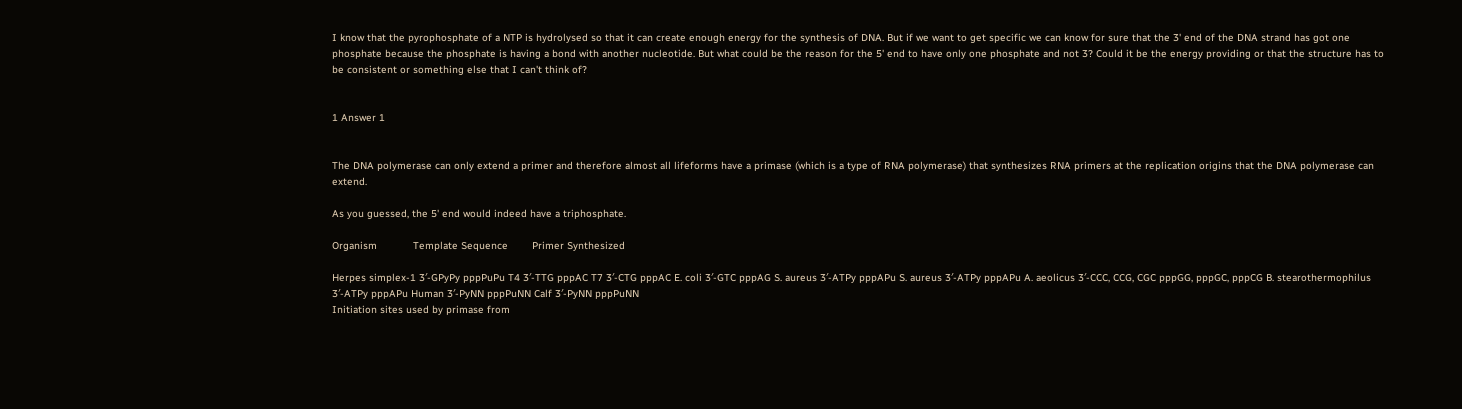I know that the pyrophosphate of a NTP is hydrolysed so that it can create enough energy for the synthesis of DNA. But if we want to get specific we can know for sure that the 3' end of the DNA strand has got one phosphate because the phosphate is having a bond with another nucleotide. But what could be the reason for the 5' end to have only one phosphate and not 3? Could it be the energy providing or that the structure has to be consistent or something else that I can't think of?


1 Answer 1


The DNA polymerase can only extend a primer and therefore almost all lifeforms have a primase (which is a type of RNA polymerase) that synthesizes RNA primers at the replication origins that the DNA polymerase can extend.

As you guessed, the 5' end would indeed have a triphosphate.

Organism            Template Sequence        Primer Synthesized

Herpes simplex-1 3′-GPyPy pppPuPu T4 3′-TTG pppAC T7 3′-CTG pppAC E. coli 3′-GTC pppAG S. aureus 3′-ATPy pppAPu S. aureus 3′-ATPy pppAPu A. aeolicus 3′-CCC, CCG, CGC pppGG, pppGC, pppCG B. stearothermophilus 3′-ATPy pppAPu Human 3′-PyNN pppPuNN Calf 3′-PyNN pppPuNN
Initiation sites used by primase from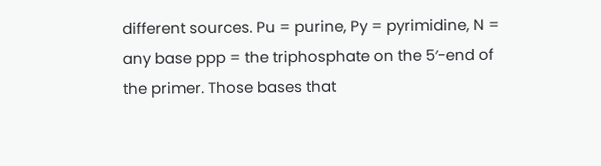different sources. Pu = purine, Py = pyrimidine, N = any base ppp = the triphosphate on the 5′-end of the primer. Those bases that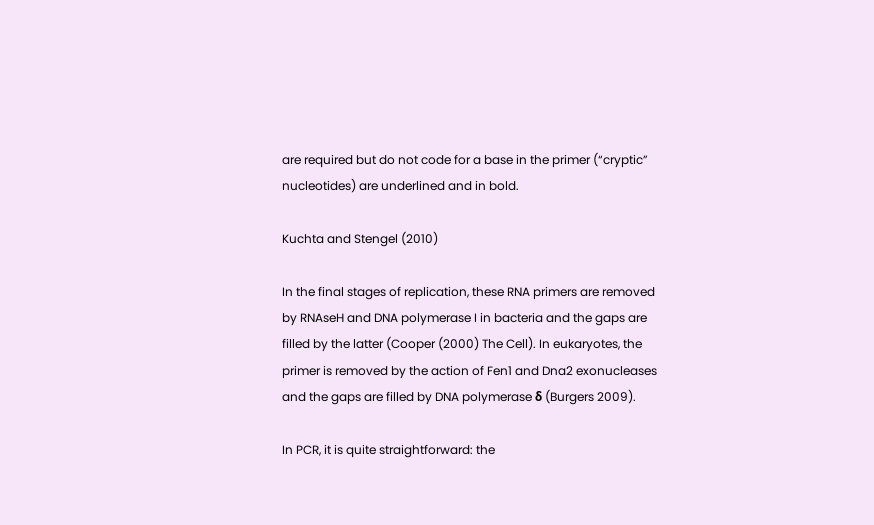are required but do not code for a base in the primer (“cryptic” nucleotides) are underlined and in bold.

Kuchta and Stengel (2010)

In the final stages of replication, these RNA primers are removed by RNAseH and DNA polymerase I in bacteria and the gaps are filled by the latter (Cooper (2000) The Cell). In eukaryotes, the primer is removed by the action of Fen1 and Dna2 exonucleases and the gaps are filled by DNA polymerase δ (Burgers 2009).

In PCR, it is quite straightforward: the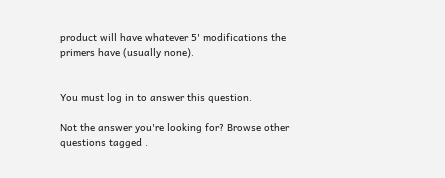product will have whatever 5' modifications the primers have (usually none).


You must log in to answer this question.

Not the answer you're looking for? Browse other questions tagged .